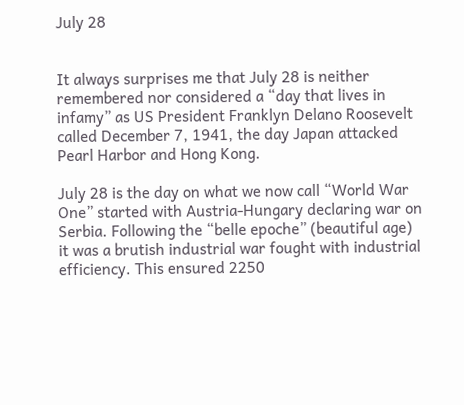July 28


It always surprises me that July 28 is neither remembered nor considered a “day that lives in infamy” as US President Franklyn Delano Roosevelt called December 7, 1941, the day Japan attacked Pearl Harbor and Hong Kong.

July 28 is the day on what we now call “World War One” started with Austria-Hungary declaring war on Serbia. Following the “belle epoche” (beautiful age) it was a brutish industrial war fought with industrial efficiency. This ensured 2250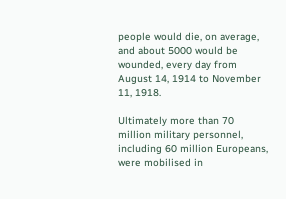people would die, on average, and about 5000 would be wounded, every day from August 14, 1914 to November 11, 1918.

Ultimately more than 70 million military personnel, including 60 million Europeans, were mobilised in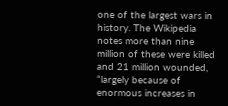one of the largest wars in history. The Wikipedia notes more than nine million of these were killed and 21 million wounded, “largely because of enormous increases in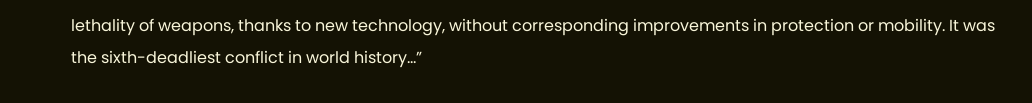lethality of weapons, thanks to new technology, without corresponding improvements in protection or mobility. It was the sixth-deadliest conflict in world history…”